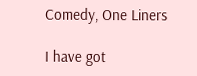Comedy, One Liners

I have got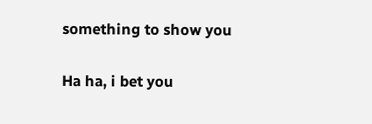something to show you

Ha ha, i bet you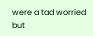were a tad worried but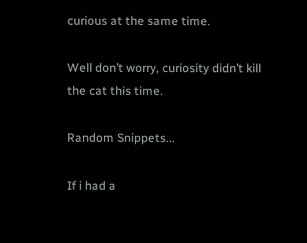curious at the same time.

Well don’t worry, curiosity didn’t kill the cat this time.

Random Snippets...

If i had a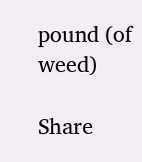pound (of weed)

Share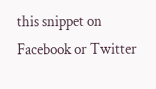this snippet on Facebook or Twitter